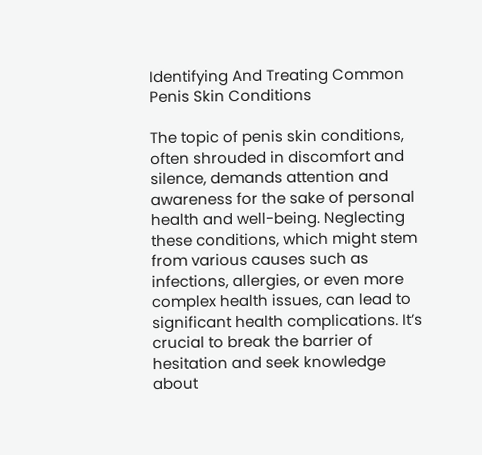Identifying And Treating Common Penis Skin Conditions

The topic of penis skin conditions, often shrouded in discomfort and silence, demands attention and awareness for the sake of personal health and well-being. Neglecting these conditions, which might stem from various causes such as infections, allergies, or even more complex health issues, can lead to significant health complications. It’s crucial to break the barrier of hesitation and seek knowledge about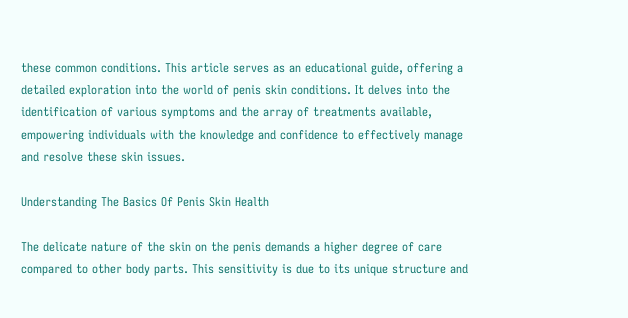these common conditions. This article serves as an educational guide, offering a detailed exploration into the world of penis skin conditions. It delves into the identification of various symptoms and the array of treatments available, empowering individuals with the knowledge and confidence to effectively manage and resolve these skin issues.

Understanding The Basics Of Penis Skin Health

The delicate nature of the skin on the penis demands a higher degree of care compared to other body parts. This sensitivity is due to its unique structure and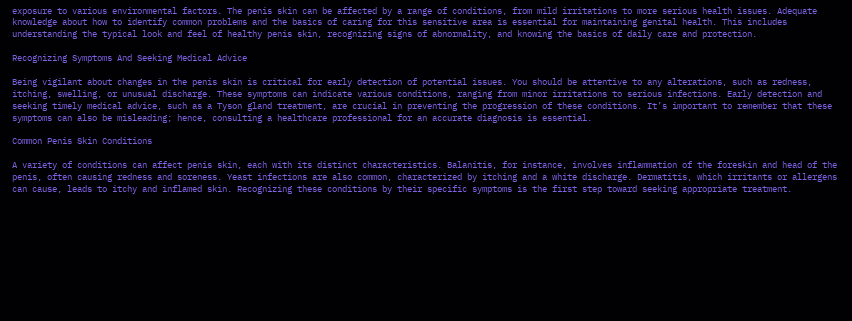exposure to various environmental factors. The penis skin can be affected by a range of conditions, from mild irritations to more serious health issues. Adequate knowledge about how to identify common problems and the basics of caring for this sensitive area is essential for maintaining genital health. This includes understanding the typical look and feel of healthy penis skin, recognizing signs of abnormality, and knowing the basics of daily care and protection.

Recognizing Symptoms And Seeking Medical Advice

Being vigilant about changes in the penis skin is critical for early detection of potential issues. You should be attentive to any alterations, such as redness, itching, swelling, or unusual discharge. These symptoms can indicate various conditions, ranging from minor irritations to serious infections. Early detection and seeking timely medical advice, such as a Tyson gland treatment, are crucial in preventing the progression of these conditions. It’s important to remember that these symptoms can also be misleading; hence, consulting a healthcare professional for an accurate diagnosis is essential.

Common Penis Skin Conditions

A variety of conditions can affect penis skin, each with its distinct characteristics. Balanitis, for instance, involves inflammation of the foreskin and head of the penis, often causing redness and soreness. Yeast infections are also common, characterized by itching and a white discharge. Dermatitis, which irritants or allergens can cause, leads to itchy and inflamed skin. Recognizing these conditions by their specific symptoms is the first step toward seeking appropriate treatment.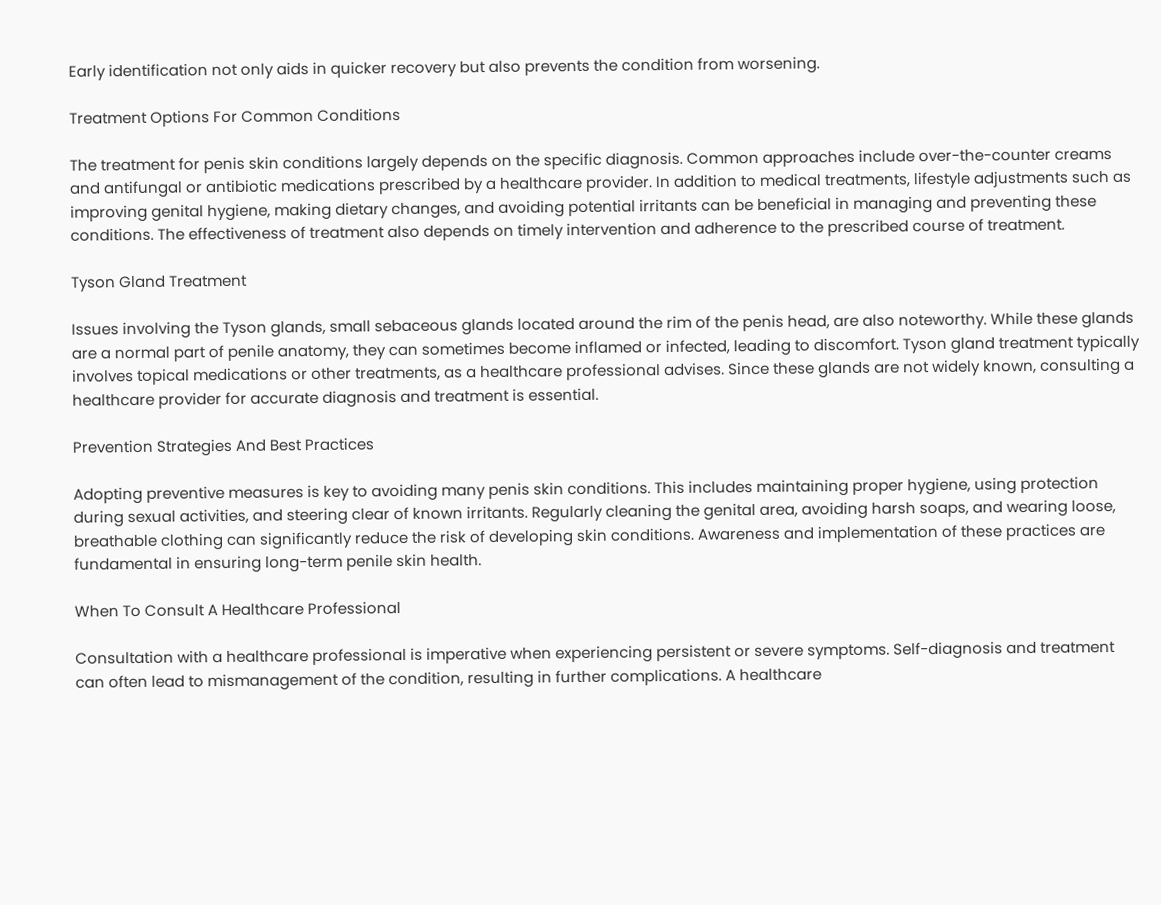Early identification not only aids in quicker recovery but also prevents the condition from worsening.

Treatment Options For Common Conditions

The treatment for penis skin conditions largely depends on the specific diagnosis. Common approaches include over-the-counter creams and antifungal or antibiotic medications prescribed by a healthcare provider. In addition to medical treatments, lifestyle adjustments such as improving genital hygiene, making dietary changes, and avoiding potential irritants can be beneficial in managing and preventing these conditions. The effectiveness of treatment also depends on timely intervention and adherence to the prescribed course of treatment.

Tyson Gland Treatment

Issues involving the Tyson glands, small sebaceous glands located around the rim of the penis head, are also noteworthy. While these glands are a normal part of penile anatomy, they can sometimes become inflamed or infected, leading to discomfort. Tyson gland treatment typically involves topical medications or other treatments, as a healthcare professional advises. Since these glands are not widely known, consulting a healthcare provider for accurate diagnosis and treatment is essential.

Prevention Strategies And Best Practices

Adopting preventive measures is key to avoiding many penis skin conditions. This includes maintaining proper hygiene, using protection during sexual activities, and steering clear of known irritants. Regularly cleaning the genital area, avoiding harsh soaps, and wearing loose, breathable clothing can significantly reduce the risk of developing skin conditions. Awareness and implementation of these practices are fundamental in ensuring long-term penile skin health.

When To Consult A Healthcare Professional

Consultation with a healthcare professional is imperative when experiencing persistent or severe symptoms. Self-diagnosis and treatment can often lead to mismanagement of the condition, resulting in further complications. A healthcare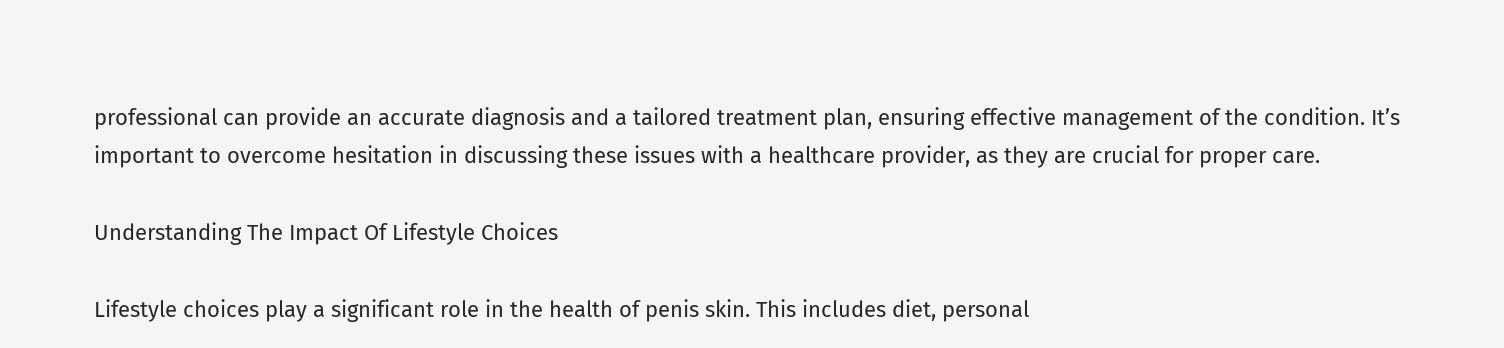professional can provide an accurate diagnosis and a tailored treatment plan, ensuring effective management of the condition. It’s important to overcome hesitation in discussing these issues with a healthcare provider, as they are crucial for proper care.

Understanding The Impact Of Lifestyle Choices

Lifestyle choices play a significant role in the health of penis skin. This includes diet, personal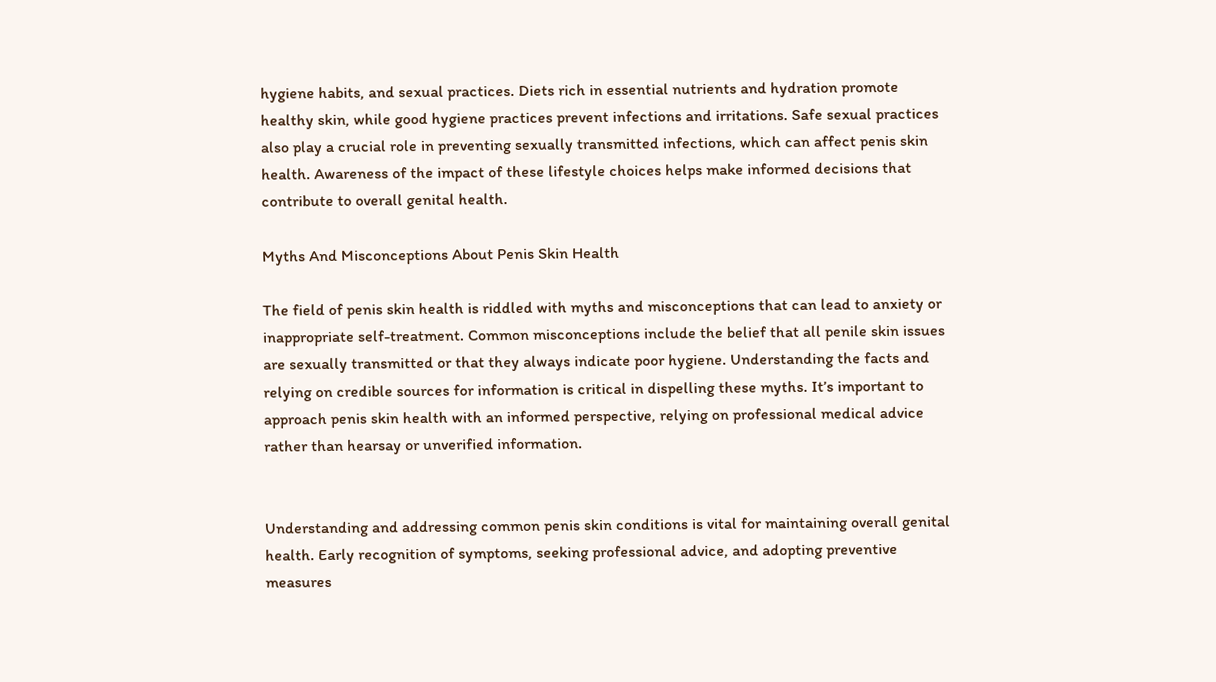hygiene habits, and sexual practices. Diets rich in essential nutrients and hydration promote healthy skin, while good hygiene practices prevent infections and irritations. Safe sexual practices also play a crucial role in preventing sexually transmitted infections, which can affect penis skin health. Awareness of the impact of these lifestyle choices helps make informed decisions that contribute to overall genital health.

Myths And Misconceptions About Penis Skin Health

The field of penis skin health is riddled with myths and misconceptions that can lead to anxiety or inappropriate self-treatment. Common misconceptions include the belief that all penile skin issues are sexually transmitted or that they always indicate poor hygiene. Understanding the facts and relying on credible sources for information is critical in dispelling these myths. It’s important to approach penis skin health with an informed perspective, relying on professional medical advice rather than hearsay or unverified information.


Understanding and addressing common penis skin conditions is vital for maintaining overall genital health. Early recognition of symptoms, seeking professional advice, and adopting preventive measures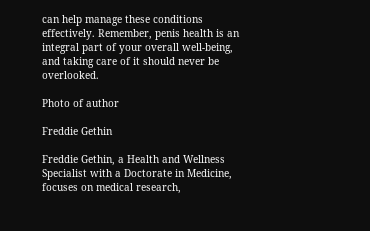can help manage these conditions effectively. Remember, penis health is an integral part of your overall well-being, and taking care of it should never be overlooked.

Photo of author

Freddie Gethin

Freddie Gethin, a Health and Wellness Specialist with a Doctorate in Medicine, focuses on medical research,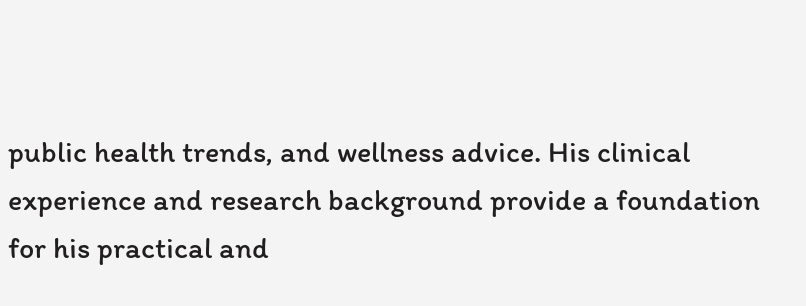public health trends, and wellness advice. His clinical experience and research background provide a foundation for his practical and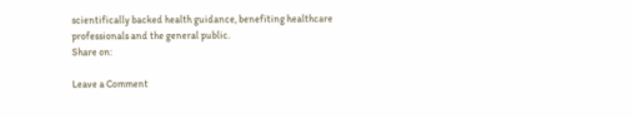scientifically backed health guidance, benefiting healthcare professionals and the general public.
Share on:

Leave a Comment